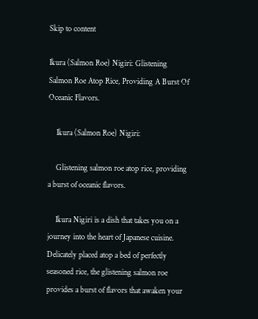Skip to content

Ikura (Salmon Roe) Nigiri: Glistening Salmon Roe Atop Rice, Providing A Burst Of Oceanic Flavors.

    Ikura (Salmon Roe) Nigiri:

    Glistening salmon roe atop rice, providing a burst of oceanic flavors.

    Ikura Nigiri is a dish that takes you on a journey into the heart of Japanese cuisine. Delicately placed atop a bed of perfectly seasoned rice, the glistening salmon roe provides a burst of flavors that awaken your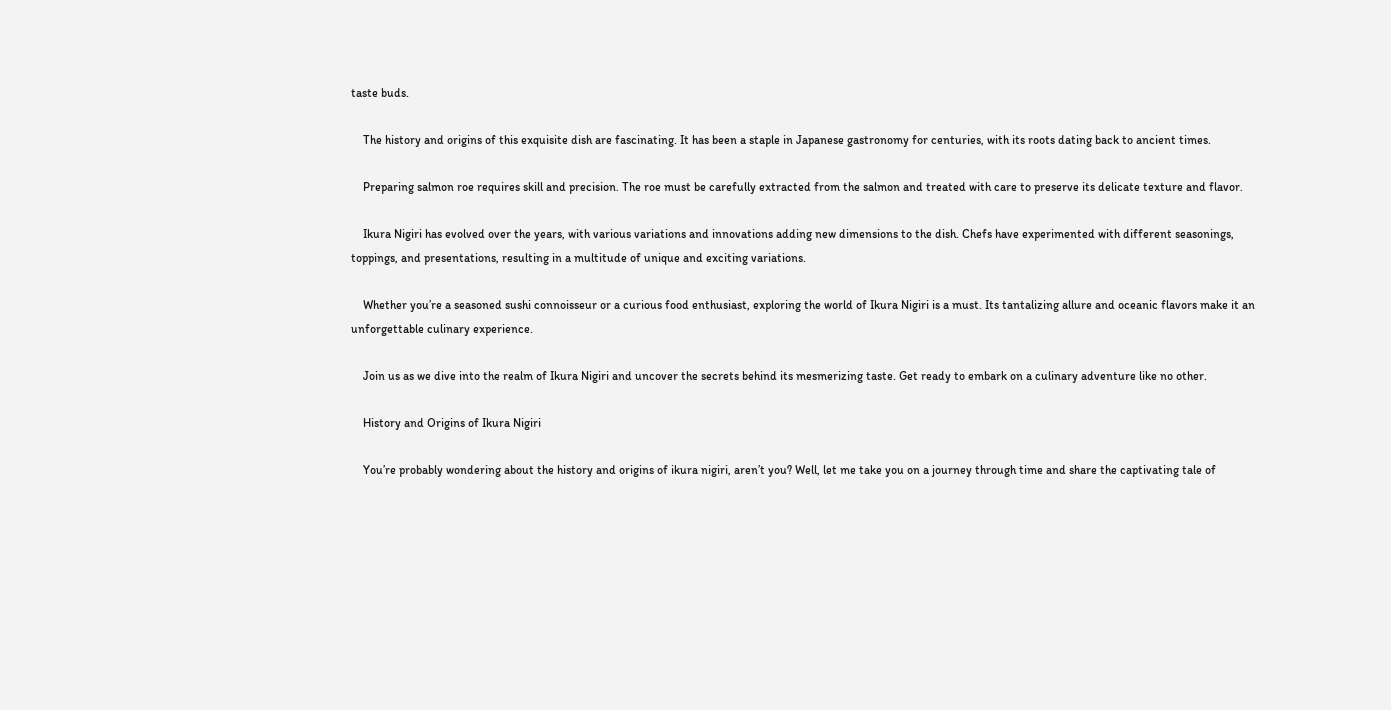taste buds.

    The history and origins of this exquisite dish are fascinating. It has been a staple in Japanese gastronomy for centuries, with its roots dating back to ancient times.

    Preparing salmon roe requires skill and precision. The roe must be carefully extracted from the salmon and treated with care to preserve its delicate texture and flavor.

    Ikura Nigiri has evolved over the years, with various variations and innovations adding new dimensions to the dish. Chefs have experimented with different seasonings, toppings, and presentations, resulting in a multitude of unique and exciting variations.

    Whether you’re a seasoned sushi connoisseur or a curious food enthusiast, exploring the world of Ikura Nigiri is a must. Its tantalizing allure and oceanic flavors make it an unforgettable culinary experience.

    Join us as we dive into the realm of Ikura Nigiri and uncover the secrets behind its mesmerizing taste. Get ready to embark on a culinary adventure like no other.

    History and Origins of Ikura Nigiri

    You’re probably wondering about the history and origins of ikura nigiri, aren’t you? Well, let me take you on a journey through time and share the captivating tale of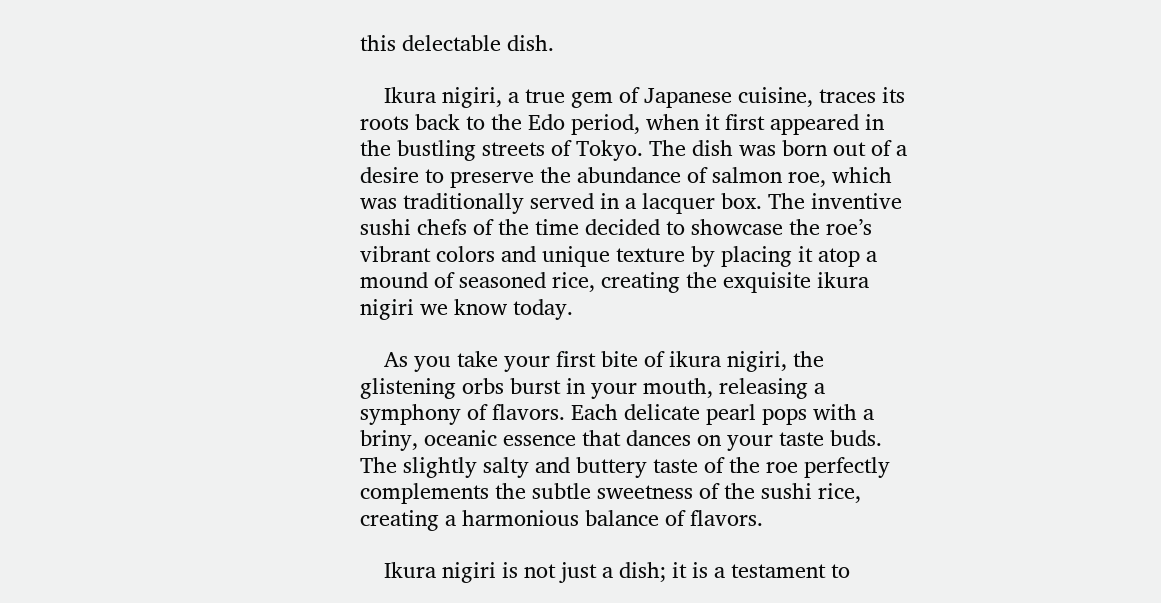this delectable dish.

    Ikura nigiri, a true gem of Japanese cuisine, traces its roots back to the Edo period, when it first appeared in the bustling streets of Tokyo. The dish was born out of a desire to preserve the abundance of salmon roe, which was traditionally served in a lacquer box. The inventive sushi chefs of the time decided to showcase the roe’s vibrant colors and unique texture by placing it atop a mound of seasoned rice, creating the exquisite ikura nigiri we know today.

    As you take your first bite of ikura nigiri, the glistening orbs burst in your mouth, releasing a symphony of flavors. Each delicate pearl pops with a briny, oceanic essence that dances on your taste buds. The slightly salty and buttery taste of the roe perfectly complements the subtle sweetness of the sushi rice, creating a harmonious balance of flavors.

    Ikura nigiri is not just a dish; it is a testament to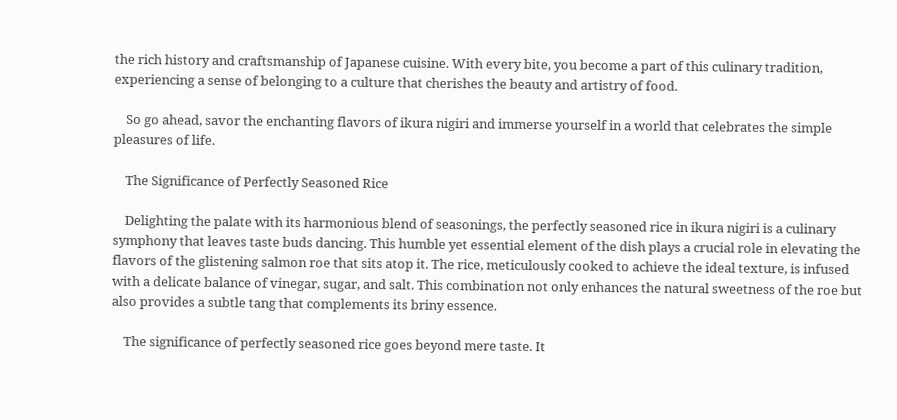the rich history and craftsmanship of Japanese cuisine. With every bite, you become a part of this culinary tradition, experiencing a sense of belonging to a culture that cherishes the beauty and artistry of food.

    So go ahead, savor the enchanting flavors of ikura nigiri and immerse yourself in a world that celebrates the simple pleasures of life.

    The Significance of Perfectly Seasoned Rice

    Delighting the palate with its harmonious blend of seasonings, the perfectly seasoned rice in ikura nigiri is a culinary symphony that leaves taste buds dancing. This humble yet essential element of the dish plays a crucial role in elevating the flavors of the glistening salmon roe that sits atop it. The rice, meticulously cooked to achieve the ideal texture, is infused with a delicate balance of vinegar, sugar, and salt. This combination not only enhances the natural sweetness of the roe but also provides a subtle tang that complements its briny essence.

    The significance of perfectly seasoned rice goes beyond mere taste. It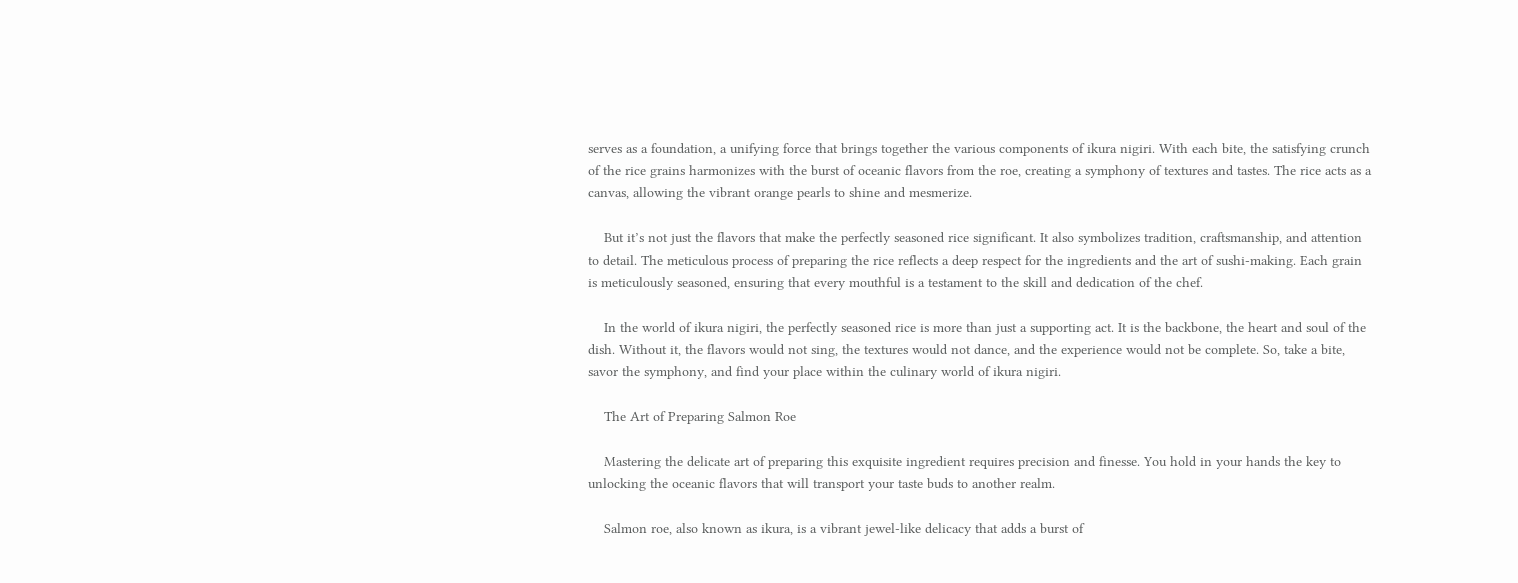serves as a foundation, a unifying force that brings together the various components of ikura nigiri. With each bite, the satisfying crunch of the rice grains harmonizes with the burst of oceanic flavors from the roe, creating a symphony of textures and tastes. The rice acts as a canvas, allowing the vibrant orange pearls to shine and mesmerize.

    But it’s not just the flavors that make the perfectly seasoned rice significant. It also symbolizes tradition, craftsmanship, and attention to detail. The meticulous process of preparing the rice reflects a deep respect for the ingredients and the art of sushi-making. Each grain is meticulously seasoned, ensuring that every mouthful is a testament to the skill and dedication of the chef.

    In the world of ikura nigiri, the perfectly seasoned rice is more than just a supporting act. It is the backbone, the heart and soul of the dish. Without it, the flavors would not sing, the textures would not dance, and the experience would not be complete. So, take a bite, savor the symphony, and find your place within the culinary world of ikura nigiri.

    The Art of Preparing Salmon Roe

    Mastering the delicate art of preparing this exquisite ingredient requires precision and finesse. You hold in your hands the key to unlocking the oceanic flavors that will transport your taste buds to another realm.

    Salmon roe, also known as ikura, is a vibrant jewel-like delicacy that adds a burst of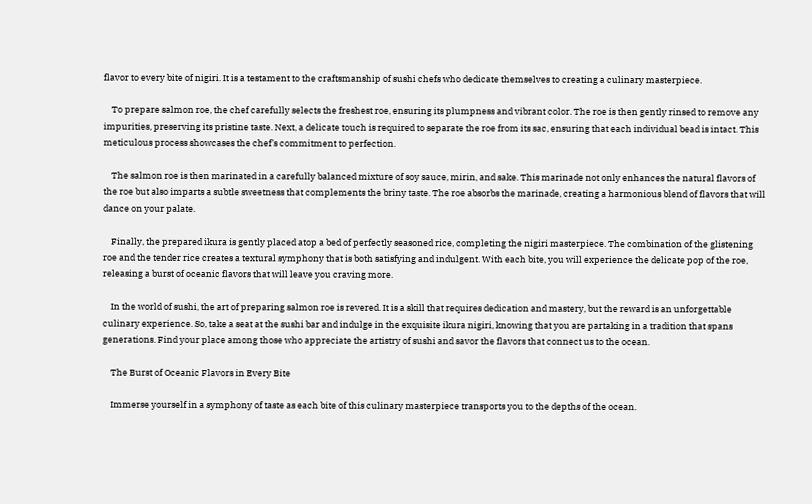flavor to every bite of nigiri. It is a testament to the craftsmanship of sushi chefs who dedicate themselves to creating a culinary masterpiece.

    To prepare salmon roe, the chef carefully selects the freshest roe, ensuring its plumpness and vibrant color. The roe is then gently rinsed to remove any impurities, preserving its pristine taste. Next, a delicate touch is required to separate the roe from its sac, ensuring that each individual bead is intact. This meticulous process showcases the chef’s commitment to perfection.

    The salmon roe is then marinated in a carefully balanced mixture of soy sauce, mirin, and sake. This marinade not only enhances the natural flavors of the roe but also imparts a subtle sweetness that complements the briny taste. The roe absorbs the marinade, creating a harmonious blend of flavors that will dance on your palate.

    Finally, the prepared ikura is gently placed atop a bed of perfectly seasoned rice, completing the nigiri masterpiece. The combination of the glistening roe and the tender rice creates a textural symphony that is both satisfying and indulgent. With each bite, you will experience the delicate pop of the roe, releasing a burst of oceanic flavors that will leave you craving more.

    In the world of sushi, the art of preparing salmon roe is revered. It is a skill that requires dedication and mastery, but the reward is an unforgettable culinary experience. So, take a seat at the sushi bar and indulge in the exquisite ikura nigiri, knowing that you are partaking in a tradition that spans generations. Find your place among those who appreciate the artistry of sushi and savor the flavors that connect us to the ocean.

    The Burst of Oceanic Flavors in Every Bite

    Immerse yourself in a symphony of taste as each bite of this culinary masterpiece transports you to the depths of the ocean.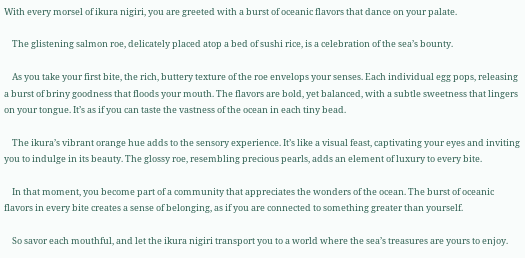With every morsel of ikura nigiri, you are greeted with a burst of oceanic flavors that dance on your palate.

    The glistening salmon roe, delicately placed atop a bed of sushi rice, is a celebration of the sea’s bounty.

    As you take your first bite, the rich, buttery texture of the roe envelops your senses. Each individual egg pops, releasing a burst of briny goodness that floods your mouth. The flavors are bold, yet balanced, with a subtle sweetness that lingers on your tongue. It’s as if you can taste the vastness of the ocean in each tiny bead.

    The ikura’s vibrant orange hue adds to the sensory experience. It’s like a visual feast, captivating your eyes and inviting you to indulge in its beauty. The glossy roe, resembling precious pearls, adds an element of luxury to every bite.

    In that moment, you become part of a community that appreciates the wonders of the ocean. The burst of oceanic flavors in every bite creates a sense of belonging, as if you are connected to something greater than yourself.

    So savor each mouthful, and let the ikura nigiri transport you to a world where the sea’s treasures are yours to enjoy.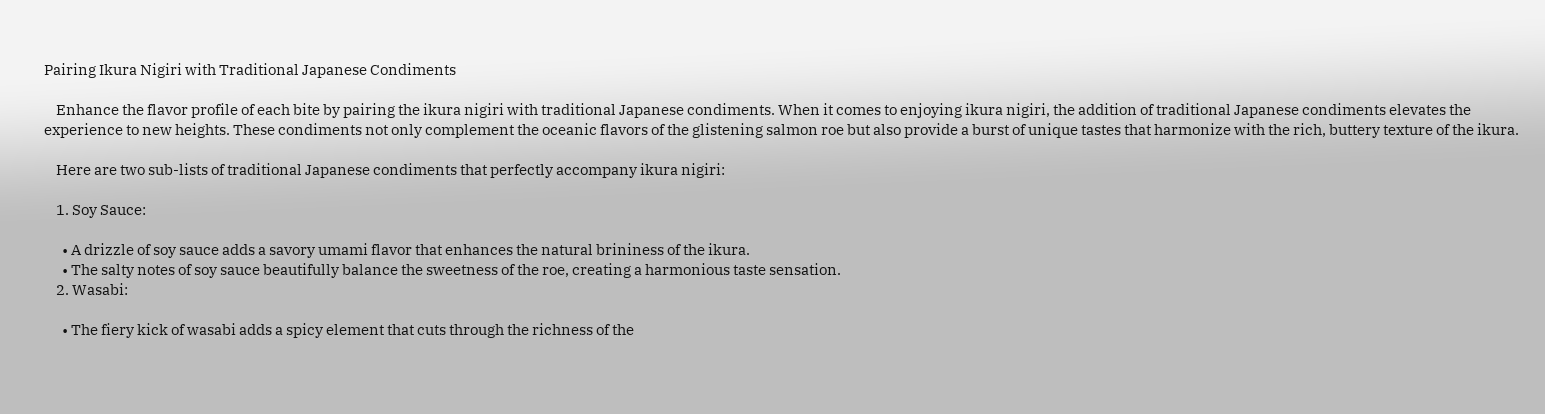Pairing Ikura Nigiri with Traditional Japanese Condiments

    Enhance the flavor profile of each bite by pairing the ikura nigiri with traditional Japanese condiments. When it comes to enjoying ikura nigiri, the addition of traditional Japanese condiments elevates the experience to new heights. These condiments not only complement the oceanic flavors of the glistening salmon roe but also provide a burst of unique tastes that harmonize with the rich, buttery texture of the ikura.

    Here are two sub-lists of traditional Japanese condiments that perfectly accompany ikura nigiri:

    1. Soy Sauce:

      • A drizzle of soy sauce adds a savory umami flavor that enhances the natural brininess of the ikura.
      • The salty notes of soy sauce beautifully balance the sweetness of the roe, creating a harmonious taste sensation.
    2. Wasabi:

      • The fiery kick of wasabi adds a spicy element that cuts through the richness of the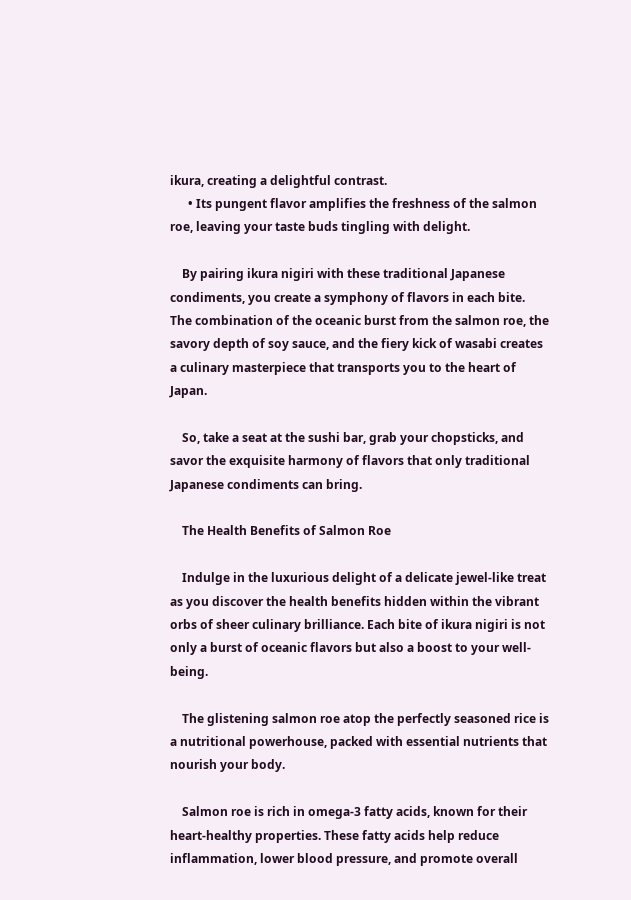ikura, creating a delightful contrast.
      • Its pungent flavor amplifies the freshness of the salmon roe, leaving your taste buds tingling with delight.

    By pairing ikura nigiri with these traditional Japanese condiments, you create a symphony of flavors in each bite. The combination of the oceanic burst from the salmon roe, the savory depth of soy sauce, and the fiery kick of wasabi creates a culinary masterpiece that transports you to the heart of Japan.

    So, take a seat at the sushi bar, grab your chopsticks, and savor the exquisite harmony of flavors that only traditional Japanese condiments can bring.

    The Health Benefits of Salmon Roe

    Indulge in the luxurious delight of a delicate jewel-like treat as you discover the health benefits hidden within the vibrant orbs of sheer culinary brilliance. Each bite of ikura nigiri is not only a burst of oceanic flavors but also a boost to your well-being.

    The glistening salmon roe atop the perfectly seasoned rice is a nutritional powerhouse, packed with essential nutrients that nourish your body.

    Salmon roe is rich in omega-3 fatty acids, known for their heart-healthy properties. These fatty acids help reduce inflammation, lower blood pressure, and promote overall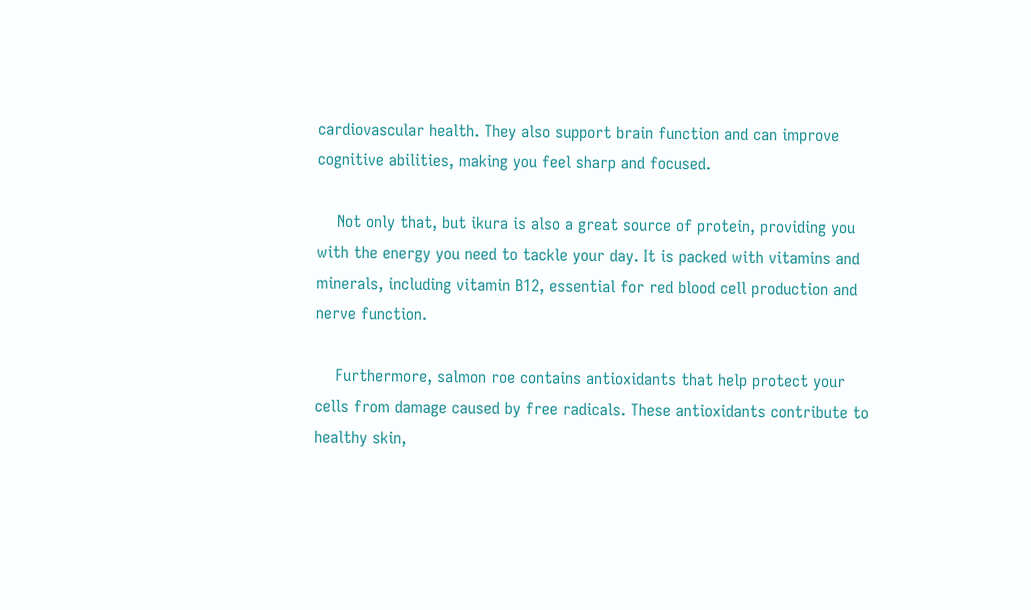cardiovascular health. They also support brain function and can improve cognitive abilities, making you feel sharp and focused.

    Not only that, but ikura is also a great source of protein, providing you with the energy you need to tackle your day. It is packed with vitamins and minerals, including vitamin B12, essential for red blood cell production and nerve function.

    Furthermore, salmon roe contains antioxidants that help protect your cells from damage caused by free radicals. These antioxidants contribute to healthy skin,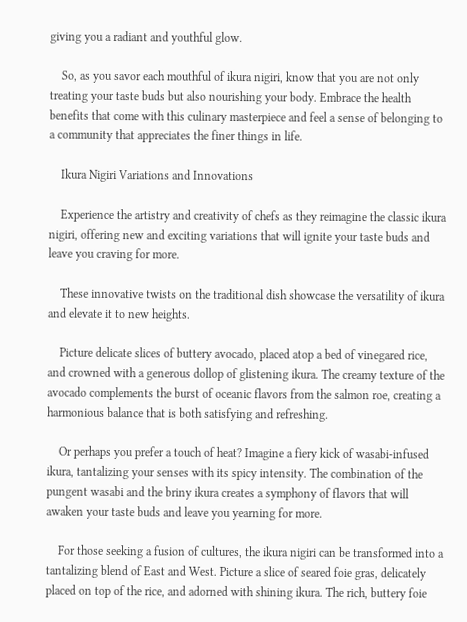giving you a radiant and youthful glow.

    So, as you savor each mouthful of ikura nigiri, know that you are not only treating your taste buds but also nourishing your body. Embrace the health benefits that come with this culinary masterpiece and feel a sense of belonging to a community that appreciates the finer things in life.

    Ikura Nigiri Variations and Innovations

    Experience the artistry and creativity of chefs as they reimagine the classic ikura nigiri, offering new and exciting variations that will ignite your taste buds and leave you craving for more.

    These innovative twists on the traditional dish showcase the versatility of ikura and elevate it to new heights.

    Picture delicate slices of buttery avocado, placed atop a bed of vinegared rice, and crowned with a generous dollop of glistening ikura. The creamy texture of the avocado complements the burst of oceanic flavors from the salmon roe, creating a harmonious balance that is both satisfying and refreshing.

    Or perhaps you prefer a touch of heat? Imagine a fiery kick of wasabi-infused ikura, tantalizing your senses with its spicy intensity. The combination of the pungent wasabi and the briny ikura creates a symphony of flavors that will awaken your taste buds and leave you yearning for more.

    For those seeking a fusion of cultures, the ikura nigiri can be transformed into a tantalizing blend of East and West. Picture a slice of seared foie gras, delicately placed on top of the rice, and adorned with shining ikura. The rich, buttery foie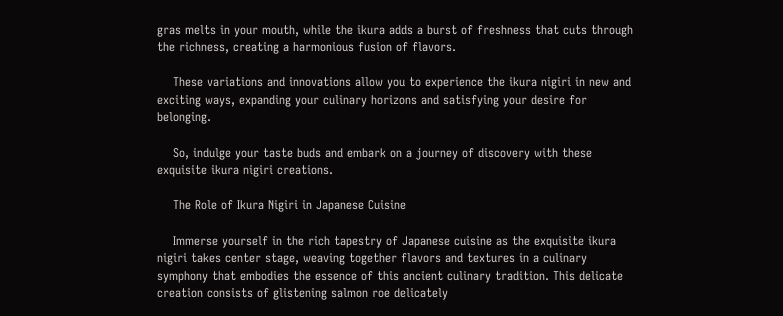gras melts in your mouth, while the ikura adds a burst of freshness that cuts through the richness, creating a harmonious fusion of flavors.

    These variations and innovations allow you to experience the ikura nigiri in new and exciting ways, expanding your culinary horizons and satisfying your desire for belonging.

    So, indulge your taste buds and embark on a journey of discovery with these exquisite ikura nigiri creations.

    The Role of Ikura Nigiri in Japanese Cuisine

    Immerse yourself in the rich tapestry of Japanese cuisine as the exquisite ikura nigiri takes center stage, weaving together flavors and textures in a culinary symphony that embodies the essence of this ancient culinary tradition. This delicate creation consists of glistening salmon roe delicately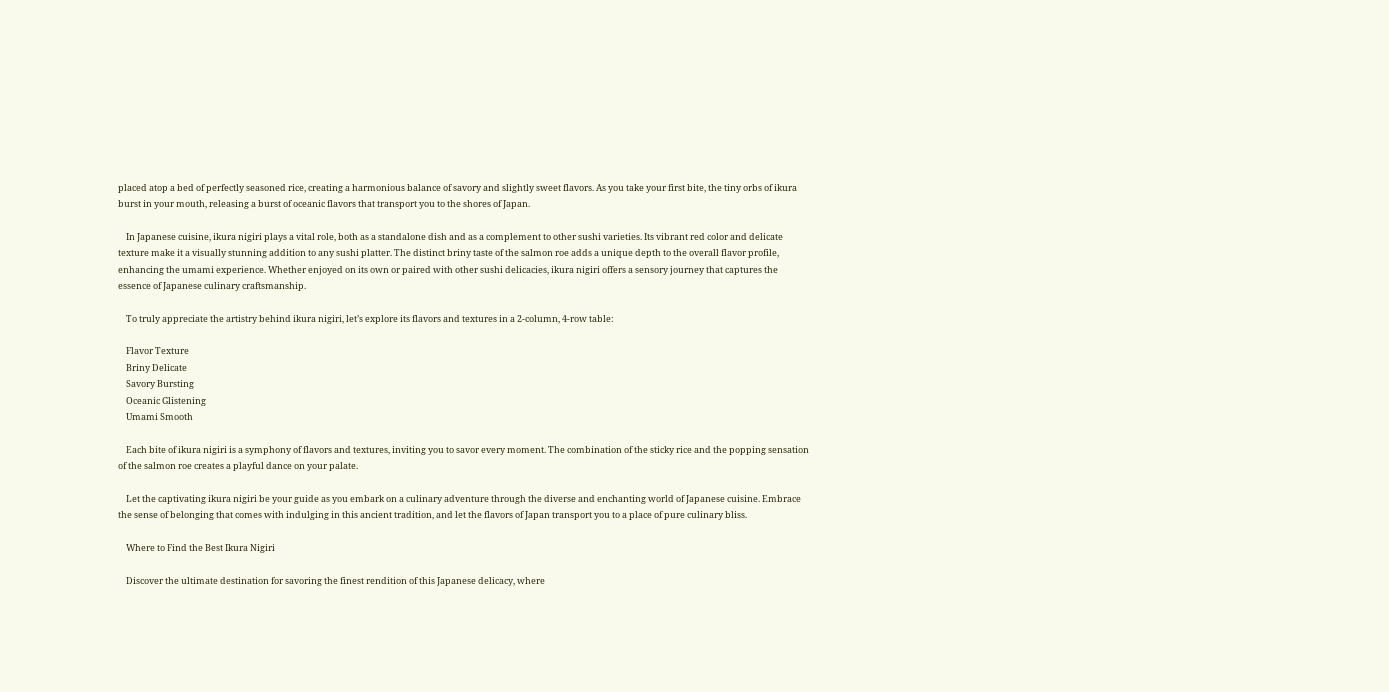placed atop a bed of perfectly seasoned rice, creating a harmonious balance of savory and slightly sweet flavors. As you take your first bite, the tiny orbs of ikura burst in your mouth, releasing a burst of oceanic flavors that transport you to the shores of Japan.

    In Japanese cuisine, ikura nigiri plays a vital role, both as a standalone dish and as a complement to other sushi varieties. Its vibrant red color and delicate texture make it a visually stunning addition to any sushi platter. The distinct briny taste of the salmon roe adds a unique depth to the overall flavor profile, enhancing the umami experience. Whether enjoyed on its own or paired with other sushi delicacies, ikura nigiri offers a sensory journey that captures the essence of Japanese culinary craftsmanship.

    To truly appreciate the artistry behind ikura nigiri, let’s explore its flavors and textures in a 2-column, 4-row table:

    Flavor Texture
    Briny Delicate
    Savory Bursting
    Oceanic Glistening
    Umami Smooth

    Each bite of ikura nigiri is a symphony of flavors and textures, inviting you to savor every moment. The combination of the sticky rice and the popping sensation of the salmon roe creates a playful dance on your palate.

    Let the captivating ikura nigiri be your guide as you embark on a culinary adventure through the diverse and enchanting world of Japanese cuisine. Embrace the sense of belonging that comes with indulging in this ancient tradition, and let the flavors of Japan transport you to a place of pure culinary bliss.

    Where to Find the Best Ikura Nigiri

    Discover the ultimate destination for savoring the finest rendition of this Japanese delicacy, where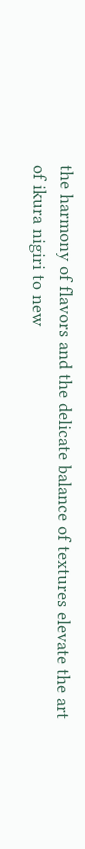the harmony of flavors and the delicate balance of textures elevate the art of ikura nigiri to new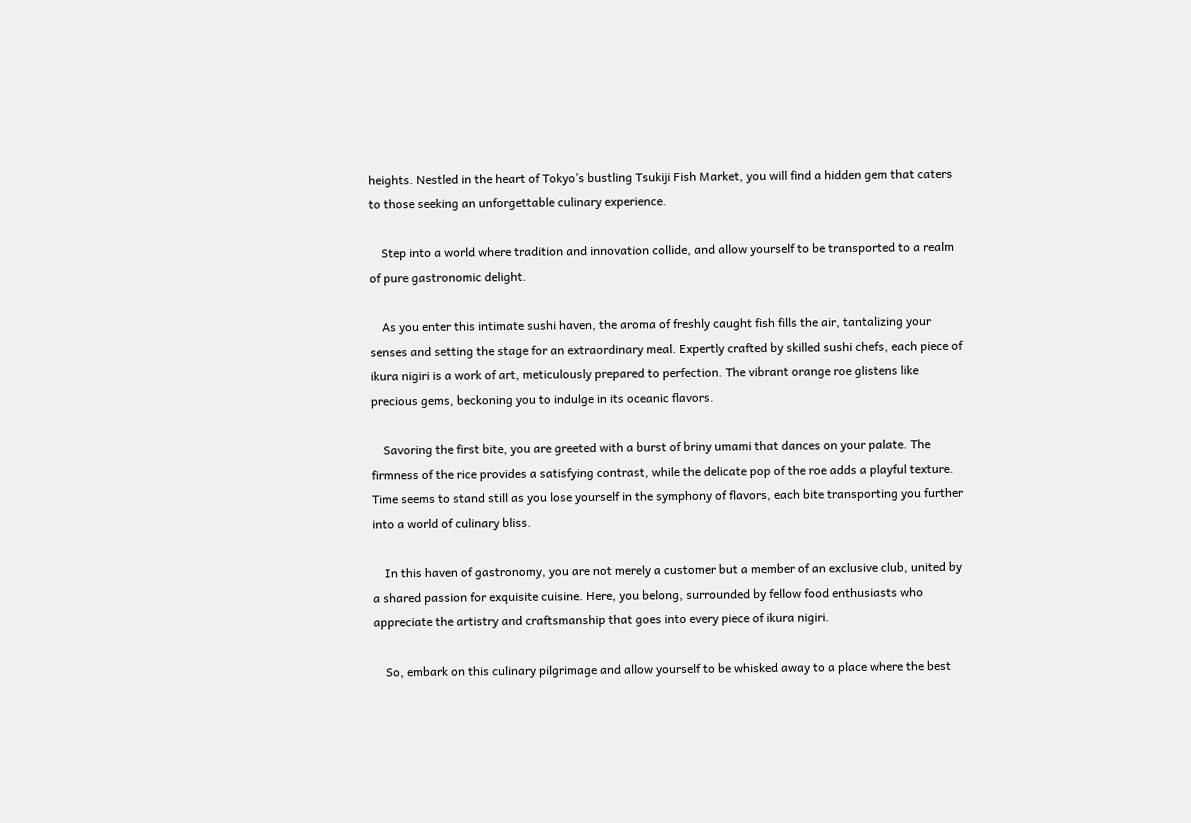heights. Nestled in the heart of Tokyo’s bustling Tsukiji Fish Market, you will find a hidden gem that caters to those seeking an unforgettable culinary experience.

    Step into a world where tradition and innovation collide, and allow yourself to be transported to a realm of pure gastronomic delight.

    As you enter this intimate sushi haven, the aroma of freshly caught fish fills the air, tantalizing your senses and setting the stage for an extraordinary meal. Expertly crafted by skilled sushi chefs, each piece of ikura nigiri is a work of art, meticulously prepared to perfection. The vibrant orange roe glistens like precious gems, beckoning you to indulge in its oceanic flavors.

    Savoring the first bite, you are greeted with a burst of briny umami that dances on your palate. The firmness of the rice provides a satisfying contrast, while the delicate pop of the roe adds a playful texture. Time seems to stand still as you lose yourself in the symphony of flavors, each bite transporting you further into a world of culinary bliss.

    In this haven of gastronomy, you are not merely a customer but a member of an exclusive club, united by a shared passion for exquisite cuisine. Here, you belong, surrounded by fellow food enthusiasts who appreciate the artistry and craftsmanship that goes into every piece of ikura nigiri.

    So, embark on this culinary pilgrimage and allow yourself to be whisked away to a place where the best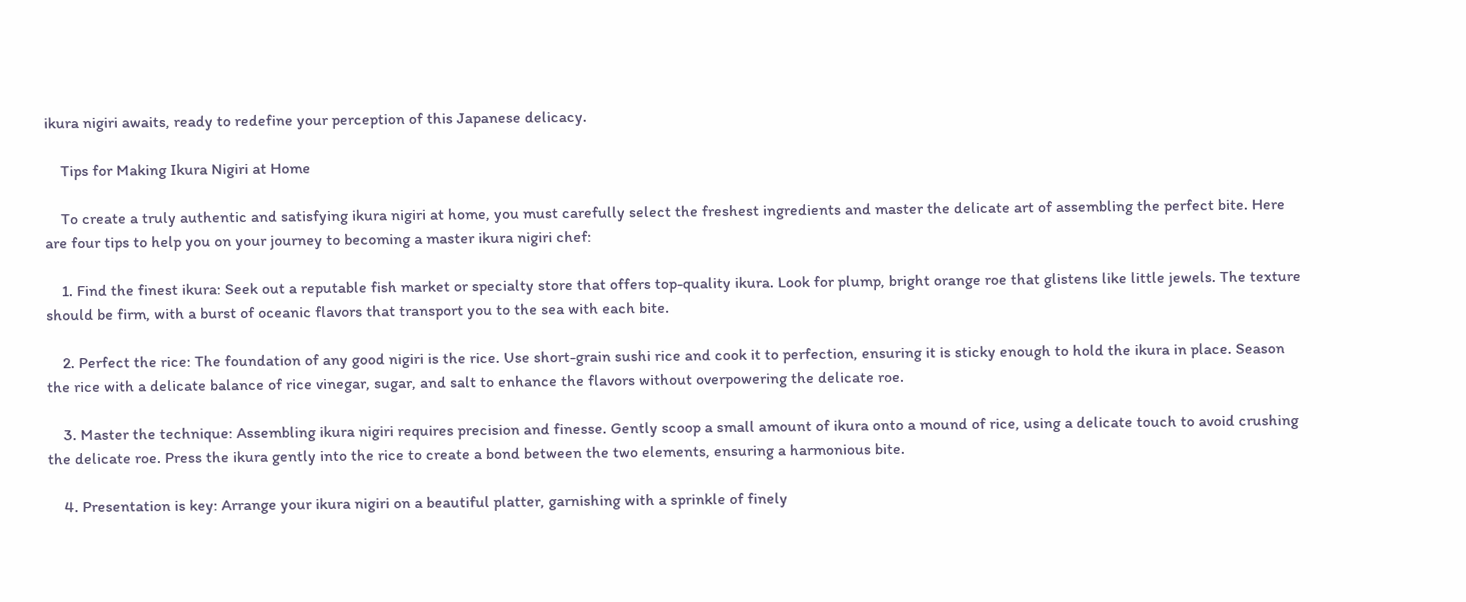ikura nigiri awaits, ready to redefine your perception of this Japanese delicacy.

    Tips for Making Ikura Nigiri at Home

    To create a truly authentic and satisfying ikura nigiri at home, you must carefully select the freshest ingredients and master the delicate art of assembling the perfect bite. Here are four tips to help you on your journey to becoming a master ikura nigiri chef:

    1. Find the finest ikura: Seek out a reputable fish market or specialty store that offers top-quality ikura. Look for plump, bright orange roe that glistens like little jewels. The texture should be firm, with a burst of oceanic flavors that transport you to the sea with each bite.

    2. Perfect the rice: The foundation of any good nigiri is the rice. Use short-grain sushi rice and cook it to perfection, ensuring it is sticky enough to hold the ikura in place. Season the rice with a delicate balance of rice vinegar, sugar, and salt to enhance the flavors without overpowering the delicate roe.

    3. Master the technique: Assembling ikura nigiri requires precision and finesse. Gently scoop a small amount of ikura onto a mound of rice, using a delicate touch to avoid crushing the delicate roe. Press the ikura gently into the rice to create a bond between the two elements, ensuring a harmonious bite.

    4. Presentation is key: Arrange your ikura nigiri on a beautiful platter, garnishing with a sprinkle of finely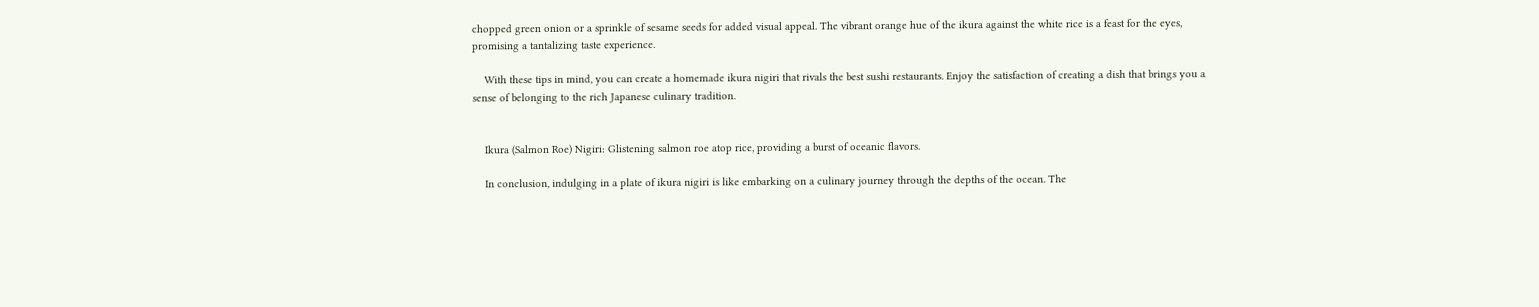chopped green onion or a sprinkle of sesame seeds for added visual appeal. The vibrant orange hue of the ikura against the white rice is a feast for the eyes, promising a tantalizing taste experience.

    With these tips in mind, you can create a homemade ikura nigiri that rivals the best sushi restaurants. Enjoy the satisfaction of creating a dish that brings you a sense of belonging to the rich Japanese culinary tradition.


    Ikura (Salmon Roe) Nigiri: Glistening salmon roe atop rice, providing a burst of oceanic flavors.

    In conclusion, indulging in a plate of ikura nigiri is like embarking on a culinary journey through the depths of the ocean. The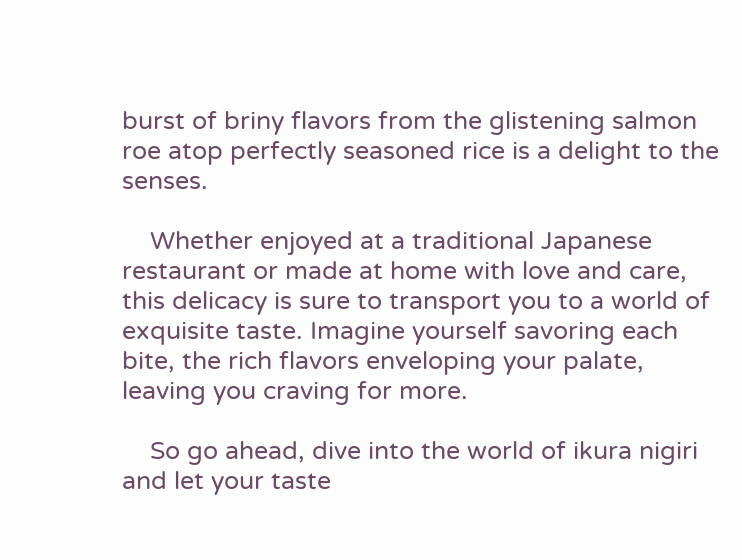burst of briny flavors from the glistening salmon roe atop perfectly seasoned rice is a delight to the senses.

    Whether enjoyed at a traditional Japanese restaurant or made at home with love and care, this delicacy is sure to transport you to a world of exquisite taste. Imagine yourself savoring each bite, the rich flavors enveloping your palate, leaving you craving for more.

    So go ahead, dive into the world of ikura nigiri and let your taste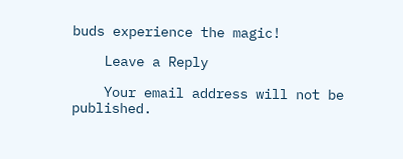buds experience the magic!

    Leave a Reply

    Your email address will not be published.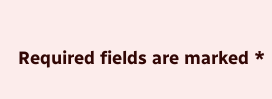Required fields are marked *